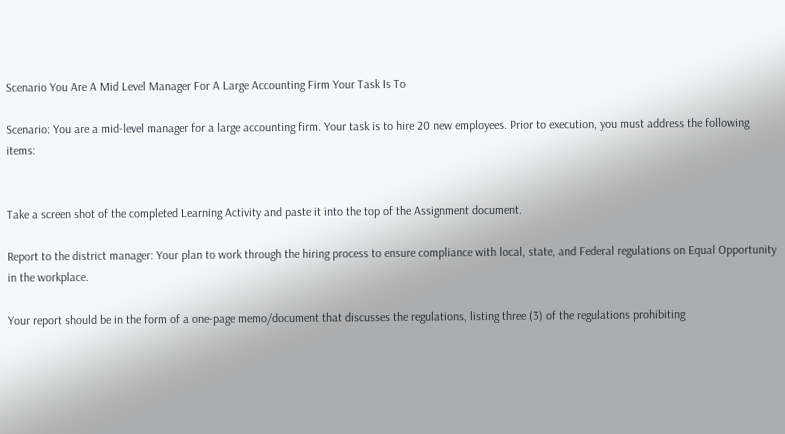Scenario You Are A Mid Level Manager For A Large Accounting Firm Your Task Is To

Scenario: You are a mid-level manager for a large accounting firm. Your task is to hire 20 new employees. Prior to execution, you must address the following items:


Take a screen shot of the completed Learning Activity and paste it into the top of the Assignment document.

Report to the district manager: Your plan to work through the hiring process to ensure compliance with local, state, and Federal regulations on Equal Opportunity in the workplace.

Your report should be in the form of a one-page memo/document that discusses the regulations, listing three (3) of the regulations prohibiting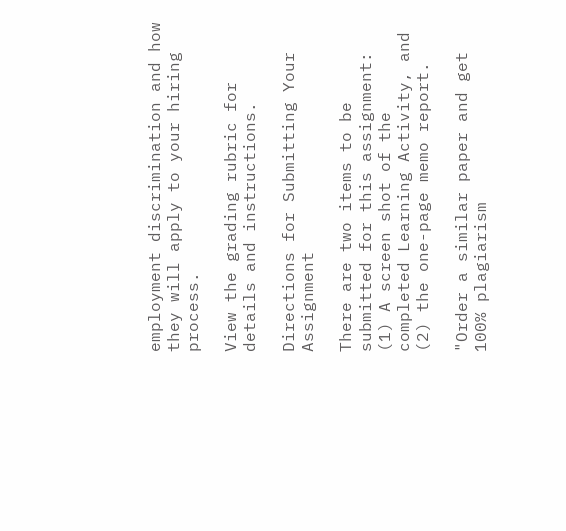employment discrimination and how they will apply to your hiring process.

View the grading rubric for details and instructions.

Directions for Submitting Your Assignment

There are two items to be submitted for this assignment: (1) A screen shot of the completed Learning Activity, and (2) the one-page memo report.

"Order a similar paper and get 100% plagiarism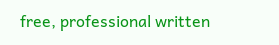free, professional written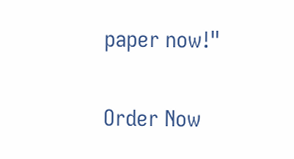paper now!"

Order Now